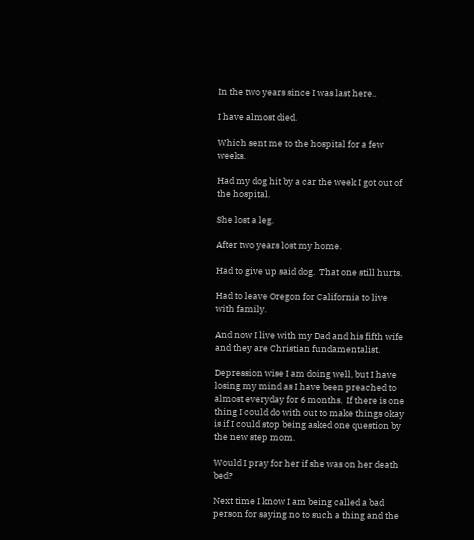In the two years since I was last here..

I have almost died.

Which sent me to the hospital for a few weeks.

Had my dog hit by a car the week I got out of the hospital.

She lost a leg.

After two years lost my home.

Had to give up said dog.  That one still hurts.

Had to leave Oregon for California to live with family.

And now I live with my Dad and his fifth wife and they are Christian fundamentalist.

Depression wise I am doing well, but I have losing my mind as I have been preached to almost everyday for 6 months.  If there is one thing I could do with out to make things okay is if I could stop being asked one question by the new step mom.

Would I pray for her if she was on her death bed?

Next time I know I am being called a bad person for saying no to such a thing and the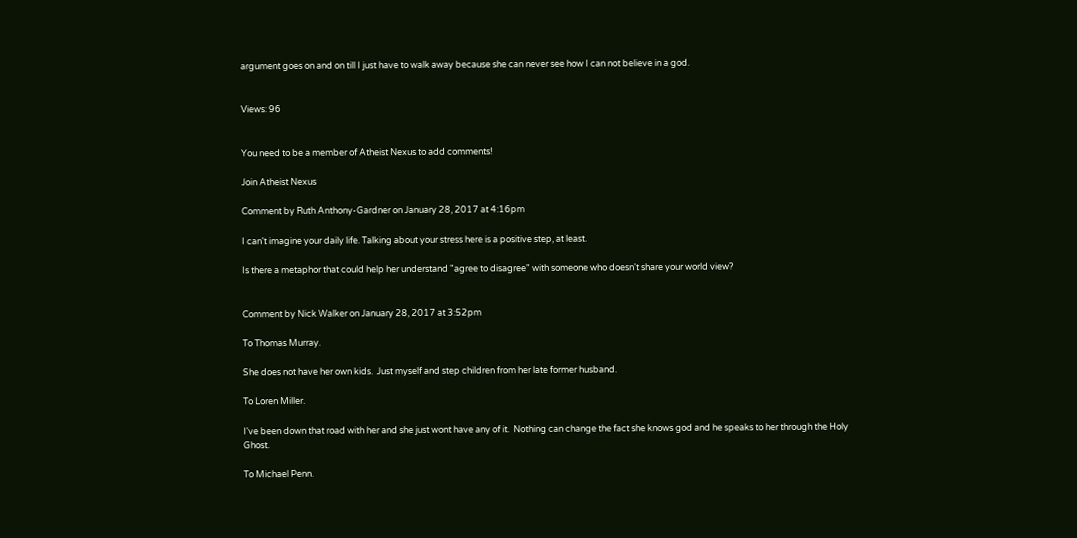argument goes on and on till I just have to walk away because she can never see how I can not believe in a god.


Views: 96


You need to be a member of Atheist Nexus to add comments!

Join Atheist Nexus

Comment by Ruth Anthony-Gardner on January 28, 2017 at 4:16pm

I can't imagine your daily life. Talking about your stress here is a positive step, at least.

Is there a metaphor that could help her understand "agree to disagree" with someone who doesn't share your world view?


Comment by Nick Walker on January 28, 2017 at 3:52pm

To Thomas Murray.

She does not have her own kids.  Just myself and step children from her late former husband.

To Loren Miller.

I've been down that road with her and she just wont have any of it.  Nothing can change the fact she knows god and he speaks to her through the Holy Ghost.

To Michael Penn.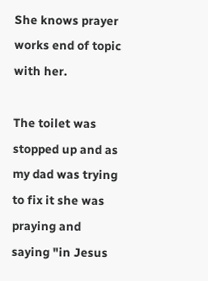She knows prayer works end of topic with her.

The toilet was stopped up and as my dad was trying to fix it she was praying and saying "in Jesus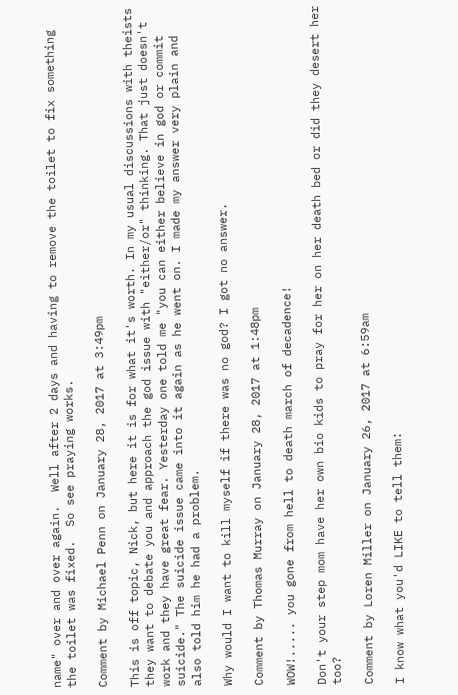name" over and over again.  Well after 2 days and having to remove the toilet to fix something the toilet was fixed.  So see praying works.

Comment by Michael Penn on January 28, 2017 at 3:49pm

This is off topic, Nick, but here it is for what it's worth. In my usual discussions with theists they want to debate you and approach the god issue with "either/or" thinking. That just doesn't work and they have great fear. Yesterday one told me "you can either believe in god or commit suicide." The suicide issue came into it again as he went on. I made my answer very plain and also told him he had a problem.

Why would I want to kill myself if there was no god? I got no answer.

Comment by Thomas Murray on January 28, 2017 at 1:48pm

WOW!..... you gone from hell to death march of decadence!

Don't your step mom have her own bio kids to pray for her on her death bed or did they desert her too?

Comment by Loren Miller on January 26, 2017 at 6:59am

I know what you'd LIKE to tell them: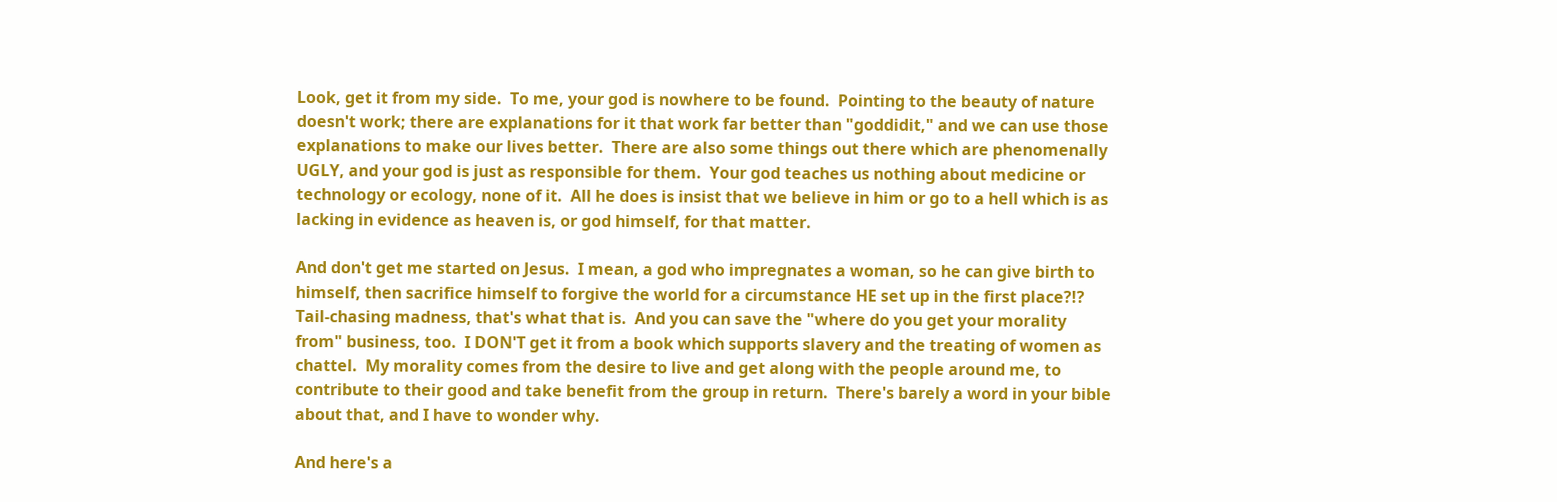Look, get it from my side.  To me, your god is nowhere to be found.  Pointing to the beauty of nature doesn't work; there are explanations for it that work far better than "goddidit," and we can use those explanations to make our lives better.  There are also some things out there which are phenomenally UGLY, and your god is just as responsible for them.  Your god teaches us nothing about medicine or technology or ecology, none of it.  All he does is insist that we believe in him or go to a hell which is as lacking in evidence as heaven is, or god himself, for that matter.

And don't get me started on Jesus.  I mean, a god who impregnates a woman, so he can give birth to himself, then sacrifice himself to forgive the world for a circumstance HE set up in the first place?!?  Tail-chasing madness, that's what that is.  And you can save the "where do you get your morality from" business, too.  I DON'T get it from a book which supports slavery and the treating of women as chattel.  My morality comes from the desire to live and get along with the people around me, to contribute to their good and take benefit from the group in return.  There's barely a word in your bible about that, and I have to wonder why.

And here's a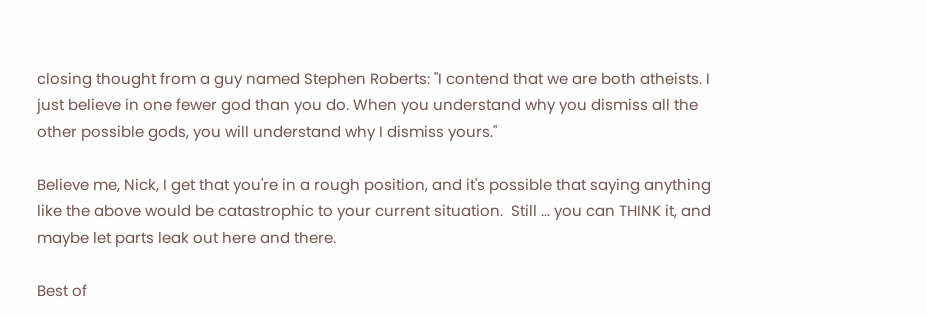closing thought from a guy named Stephen Roberts: "I contend that we are both atheists. I just believe in one fewer god than you do. When you understand why you dismiss all the other possible gods, you will understand why I dismiss yours."

Believe me, Nick, I get that you're in a rough position, and it's possible that saying anything like the above would be catastrophic to your current situation.  Still ... you can THINK it, and maybe let parts leak out here and there.

Best of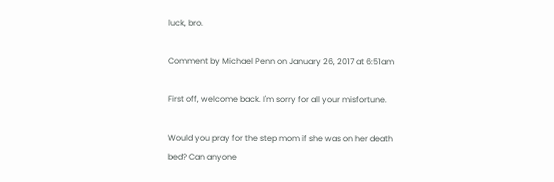luck, bro.

Comment by Michael Penn on January 26, 2017 at 6:51am

First off, welcome back. I'm sorry for all your misfortune.

Would you pray for the step mom if she was on her death bed? Can anyone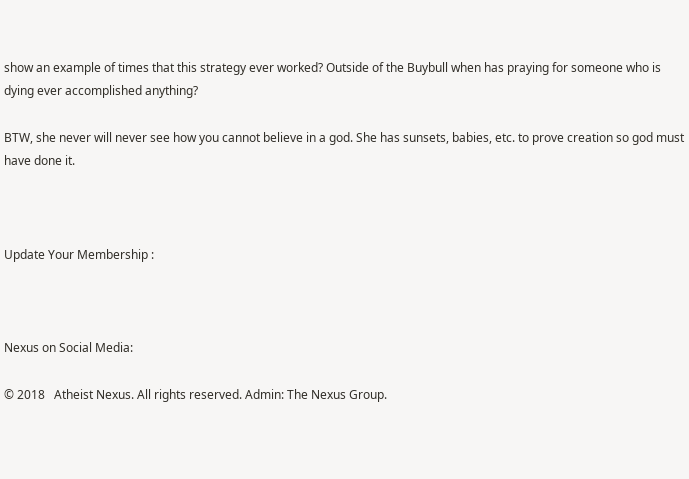show an example of times that this strategy ever worked? Outside of the Buybull when has praying for someone who is dying ever accomplished anything?

BTW, she never will never see how you cannot believe in a god. She has sunsets, babies, etc. to prove creation so god must have done it.



Update Your Membership :



Nexus on Social Media:

© 2018   Atheist Nexus. All rights reserved. Admin: The Nexus Group.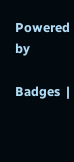Powered by

Badges  |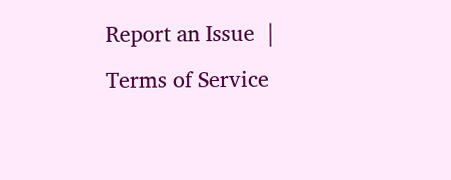Report an Issue  |  Terms of Service